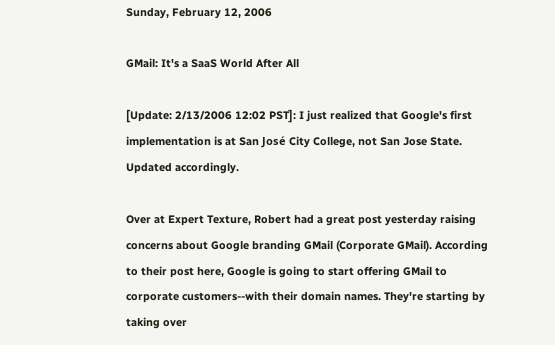Sunday, February 12, 2006

GMail: It's a SaaS World After All

[Update: 2/13/2006 12:02 PST]: I just realized that Google's first implementation is at San José City College, not San Jose State. Updated accordingly.

Over at Expert Texture, Robert had a great post yesterday raising concerns about Google branding GMail (Corporate GMail). According to their post here, Google is going to start offering GMail to corporate customers--with their domain names. They're starting by taking over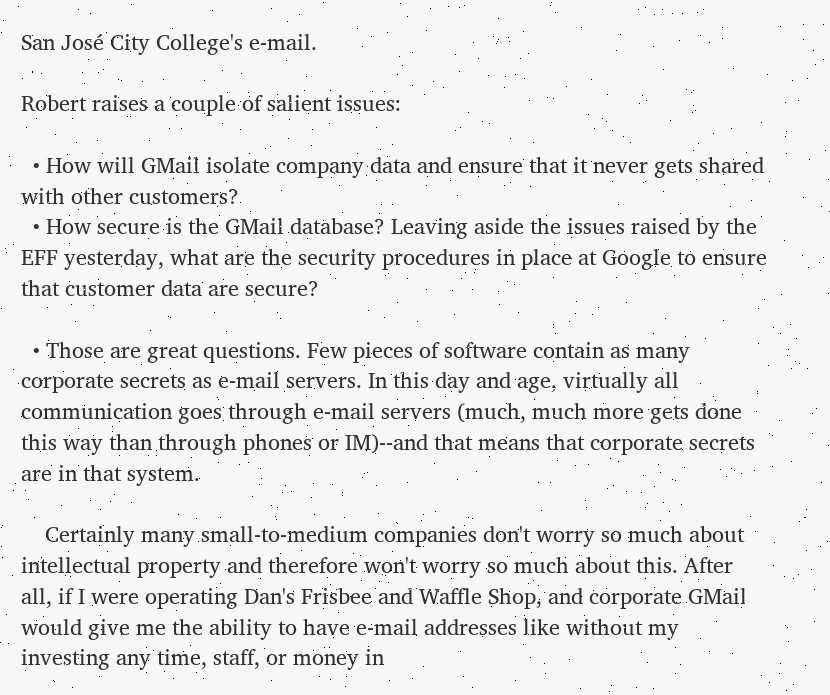San José City College's e-mail.

Robert raises a couple of salient issues:

  • How will GMail isolate company data and ensure that it never gets shared with other customers?
  • How secure is the GMail database? Leaving aside the issues raised by the EFF yesterday, what are the security procedures in place at Google to ensure that customer data are secure?

  • Those are great questions. Few pieces of software contain as many corporate secrets as e-mail servers. In this day and age, virtually all communication goes through e-mail servers (much, much more gets done this way than through phones or IM)--and that means that corporate secrets are in that system.

    Certainly many small-to-medium companies don't worry so much about intellectual property and therefore won't worry so much about this. After all, if I were operating Dan's Frisbee and Waffle Shop, and corporate GMail would give me the ability to have e-mail addresses like without my investing any time, staff, or money in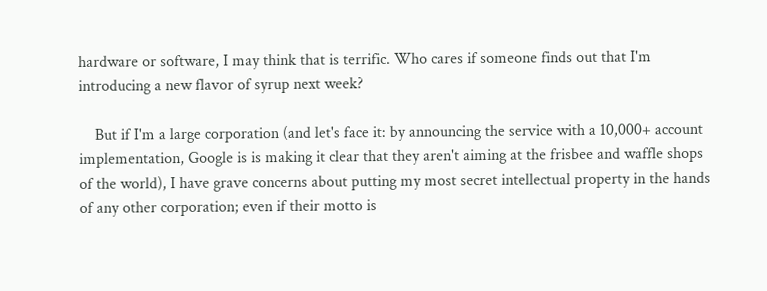hardware or software, I may think that is terrific. Who cares if someone finds out that I'm introducing a new flavor of syrup next week?

    But if I'm a large corporation (and let's face it: by announcing the service with a 10,000+ account implementation, Google is is making it clear that they aren't aiming at the frisbee and waffle shops of the world), I have grave concerns about putting my most secret intellectual property in the hands of any other corporation; even if their motto is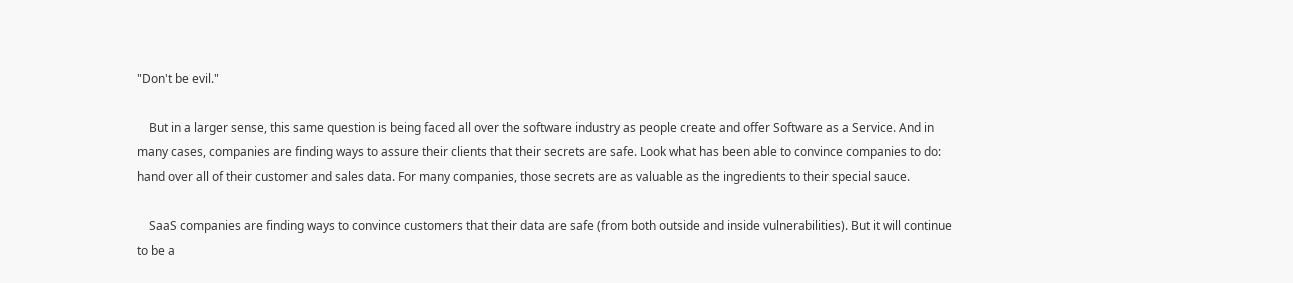"Don't be evil."

    But in a larger sense, this same question is being faced all over the software industry as people create and offer Software as a Service. And in many cases, companies are finding ways to assure their clients that their secrets are safe. Look what has been able to convince companies to do: hand over all of their customer and sales data. For many companies, those secrets are as valuable as the ingredients to their special sauce.

    SaaS companies are finding ways to convince customers that their data are safe (from both outside and inside vulnerabilities). But it will continue to be a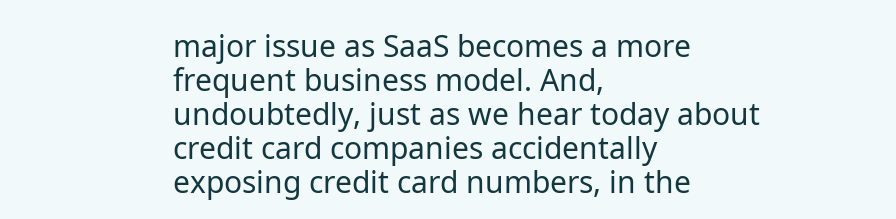major issue as SaaS becomes a more frequent business model. And, undoubtedly, just as we hear today about credit card companies accidentally exposing credit card numbers, in the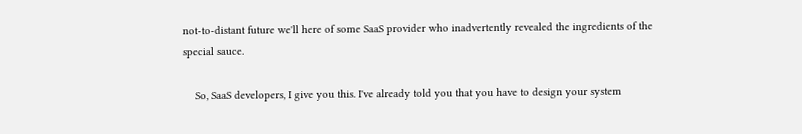not-to-distant future we'll here of some SaaS provider who inadvertently revealed the ingredients of the special sauce.

    So, SaaS developers, I give you this. I've already told you that you have to design your system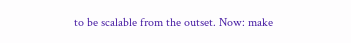to be scalable from the outset. Now: make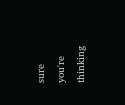sure you're thinking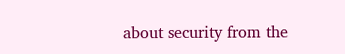about security from the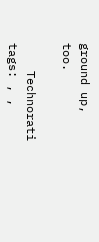ground up, too.

    Technorati tags: , ,